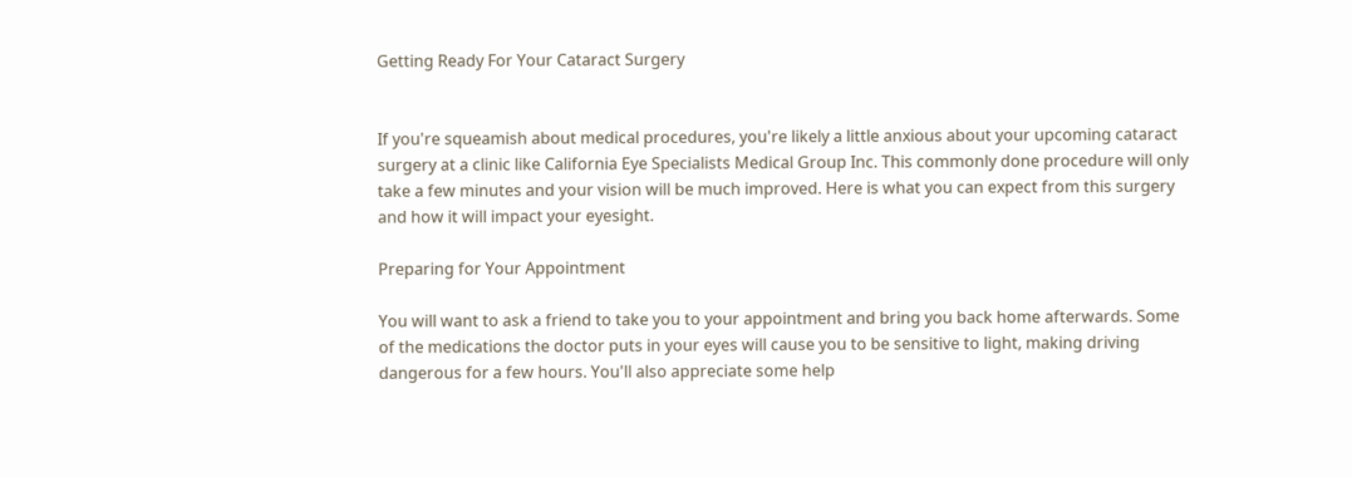Getting Ready For Your Cataract Surgery


If you're squeamish about medical procedures, you're likely a little anxious about your upcoming cataract surgery at a clinic like California Eye Specialists Medical Group Inc. This commonly done procedure will only take a few minutes and your vision will be much improved. Here is what you can expect from this surgery and how it will impact your eyesight.

Preparing for Your Appointment

You will want to ask a friend to take you to your appointment and bring you back home afterwards. Some of the medications the doctor puts in your eyes will cause you to be sensitive to light, making driving dangerous for a few hours. You'll also appreciate some help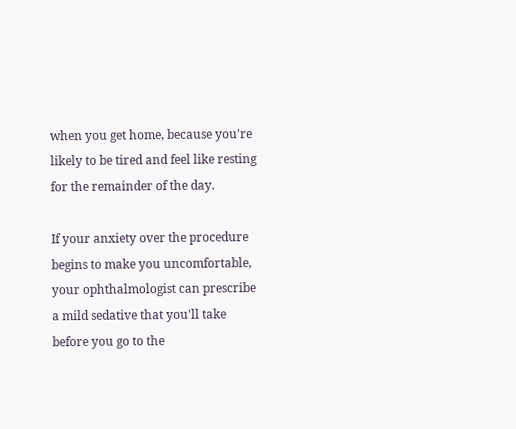when you get home, because you're likely to be tired and feel like resting for the remainder of the day.

If your anxiety over the procedure begins to make you uncomfortable, your ophthalmologist can prescribe a mild sedative that you'll take before you go to the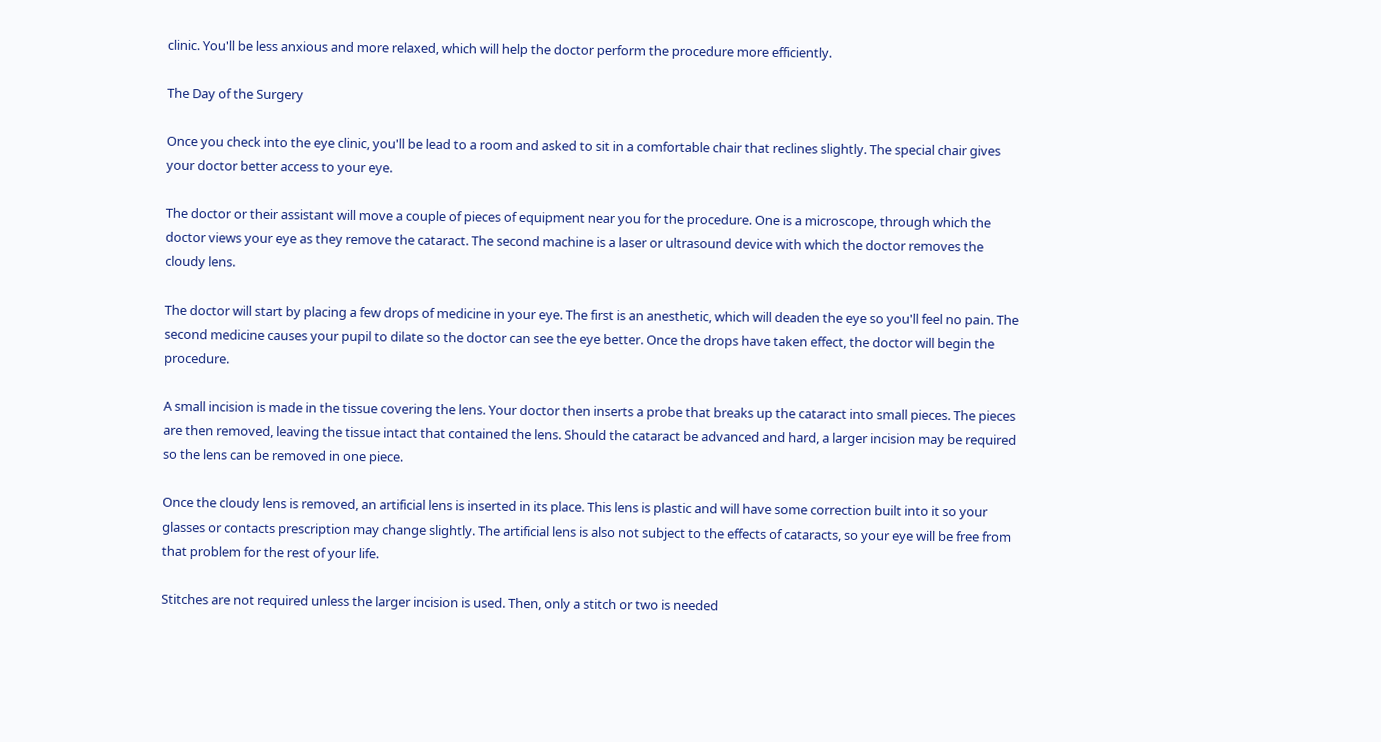clinic. You'll be less anxious and more relaxed, which will help the doctor perform the procedure more efficiently.

The Day of the Surgery

Once you check into the eye clinic, you'll be lead to a room and asked to sit in a comfortable chair that reclines slightly. The special chair gives your doctor better access to your eye.

The doctor or their assistant will move a couple of pieces of equipment near you for the procedure. One is a microscope, through which the doctor views your eye as they remove the cataract. The second machine is a laser or ultrasound device with which the doctor removes the cloudy lens.

The doctor will start by placing a few drops of medicine in your eye. The first is an anesthetic, which will deaden the eye so you'll feel no pain. The second medicine causes your pupil to dilate so the doctor can see the eye better. Once the drops have taken effect, the doctor will begin the procedure.

A small incision is made in the tissue covering the lens. Your doctor then inserts a probe that breaks up the cataract into small pieces. The pieces are then removed, leaving the tissue intact that contained the lens. Should the cataract be advanced and hard, a larger incision may be required so the lens can be removed in one piece.

Once the cloudy lens is removed, an artificial lens is inserted in its place. This lens is plastic and will have some correction built into it so your glasses or contacts prescription may change slightly. The artificial lens is also not subject to the effects of cataracts, so your eye will be free from that problem for the rest of your life.

Stitches are not required unless the larger incision is used. Then, only a stitch or two is needed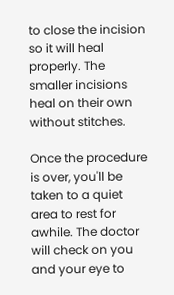to close the incision so it will heal properly. The smaller incisions heal on their own without stitches.

Once the procedure is over, you'll be taken to a quiet area to rest for awhile. The doctor will check on you and your eye to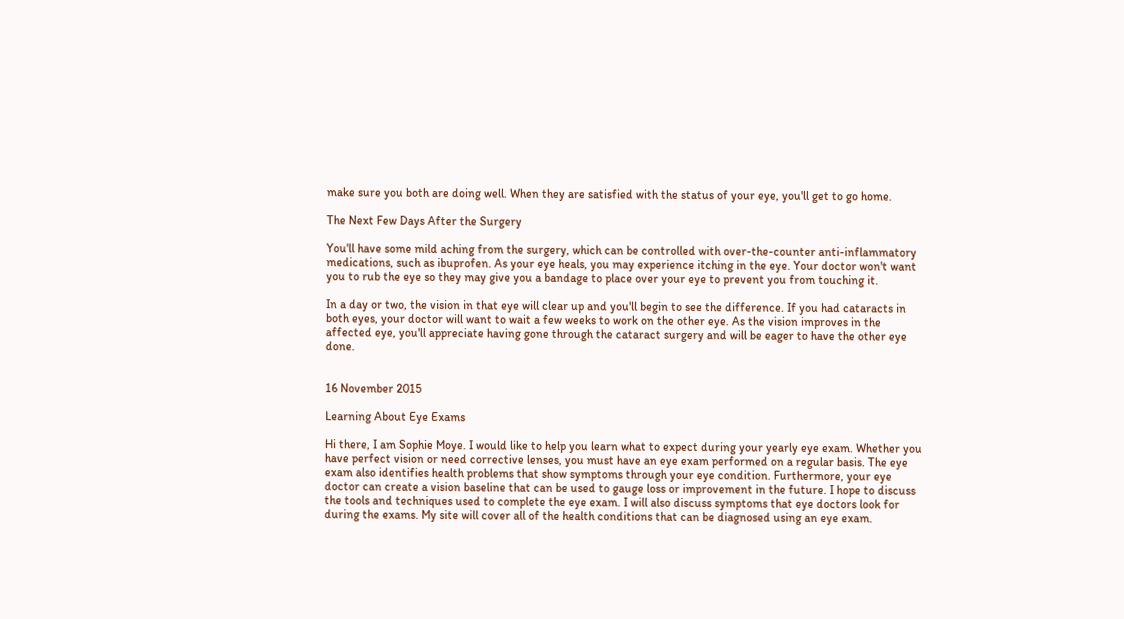make sure you both are doing well. When they are satisfied with the status of your eye, you'll get to go home.

The Next Few Days After the Surgery

You'll have some mild aching from the surgery, which can be controlled with over-the-counter anti-inflammatory medications, such as ibuprofen. As your eye heals, you may experience itching in the eye. Your doctor won't want you to rub the eye so they may give you a bandage to place over your eye to prevent you from touching it.

In a day or two, the vision in that eye will clear up and you'll begin to see the difference. If you had cataracts in both eyes, your doctor will want to wait a few weeks to work on the other eye. As the vision improves in the affected eye, you'll appreciate having gone through the cataract surgery and will be eager to have the other eye done.


16 November 2015

Learning About Eye Exams

Hi there, I am Sophie Moye. I would like to help you learn what to expect during your yearly eye exam. Whether you have perfect vision or need corrective lenses, you must have an eye exam performed on a regular basis. The eye exam also identifies health problems that show symptoms through your eye condition. Furthermore, your eye doctor can create a vision baseline that can be used to gauge loss or improvement in the future. I hope to discuss the tools and techniques used to complete the eye exam. I will also discuss symptoms that eye doctors look for during the exams. My site will cover all of the health conditions that can be diagnosed using an eye exam.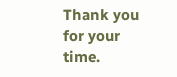Thank you for your time.